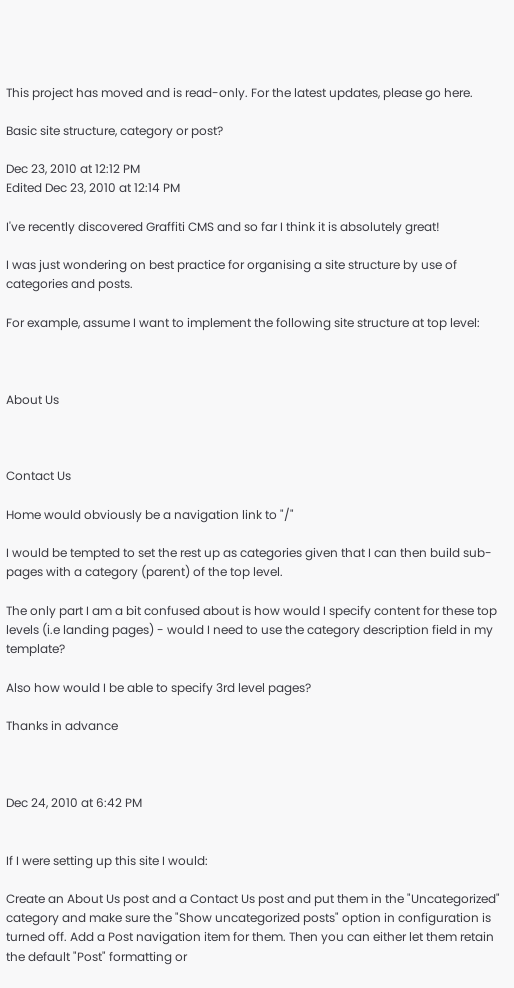This project has moved and is read-only. For the latest updates, please go here.

Basic site structure, category or post?

Dec 23, 2010 at 12:12 PM
Edited Dec 23, 2010 at 12:14 PM

I've recently discovered Graffiti CMS and so far I think it is absolutely great!

I was just wondering on best practice for organising a site structure by use of categories and posts.

For example, assume I want to implement the following site structure at top level:



About Us



Contact Us

Home would obviously be a navigation link to "/"

I would be tempted to set the rest up as categories given that I can then build sub-pages with a category (parent) of the top level.

The only part I am a bit confused about is how would I specify content for these top levels (i.e landing pages) - would I need to use the category description field in my template?

Also how would I be able to specify 3rd level pages?

Thanks in advance



Dec 24, 2010 at 6:42 PM


If I were setting up this site I would:

Create an About Us post and a Contact Us post and put them in the "Uncategorized" category and make sure the "Show uncategorized posts" option in configuration is turned off. Add a Post navigation item for them. Then you can either let them retain the default "Post" formatting or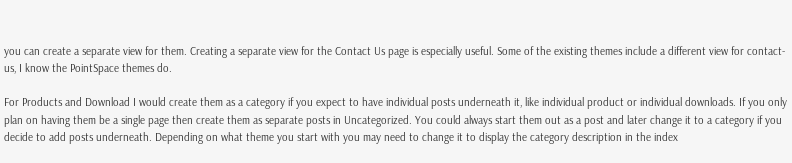you can create a separate view for them. Creating a separate view for the Contact Us page is especially useful. Some of the existing themes include a different view for contact-us, I know the PointSpace themes do.

For Products and Download I would create them as a category if you expect to have individual posts underneath it, like individual product or individual downloads. If you only plan on having them be a single page then create them as separate posts in Uncategorized. You could always start them out as a post and later change it to a category if you decide to add posts underneath. Depending on what theme you start with you may need to change it to display the category description in the index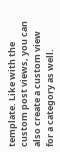template. Like with the custom post views, you can also create a custom view for a category as well.